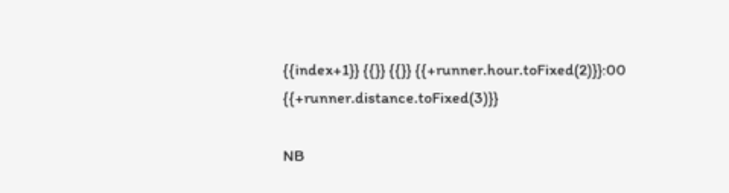{{index+1}} {{}} {{}} {{+runner.hour.toFixed(2)}}:00 {{+runner.distance.toFixed(3)}}

NB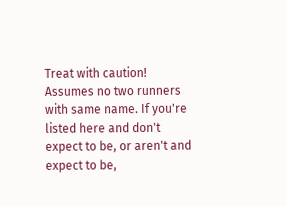Treat with caution! Assumes no two runners with same name. If you're listed here and don't expect to be, or aren't and expect to be,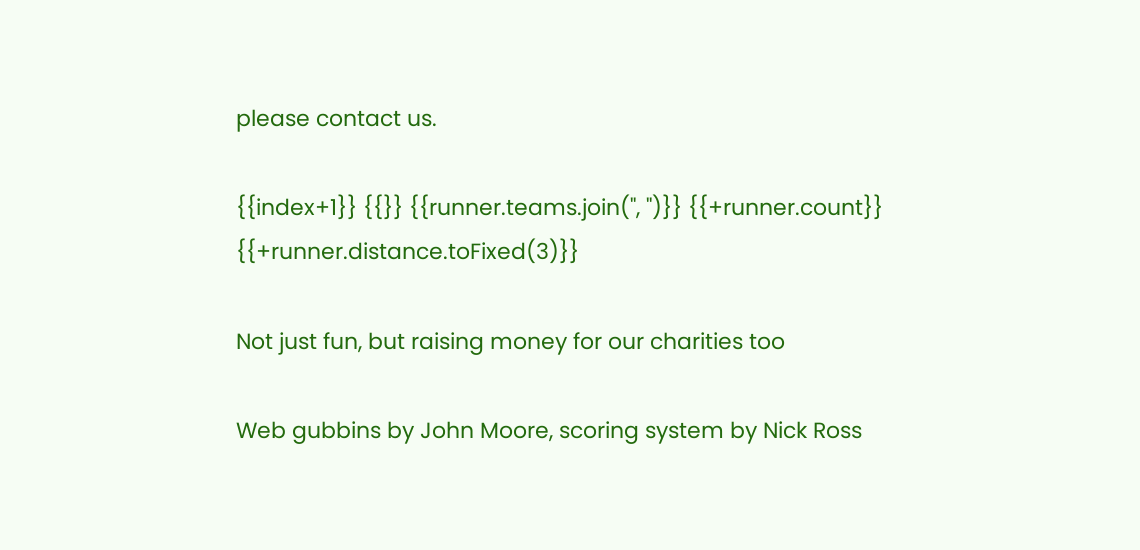please contact us.

{{index+1}} {{}} {{runner.teams.join(", ")}} {{+runner.count}} {{+runner.distance.toFixed(3)}}

Not just fun, but raising money for our charities too

Web gubbins by John Moore, scoring system by Nick Ross